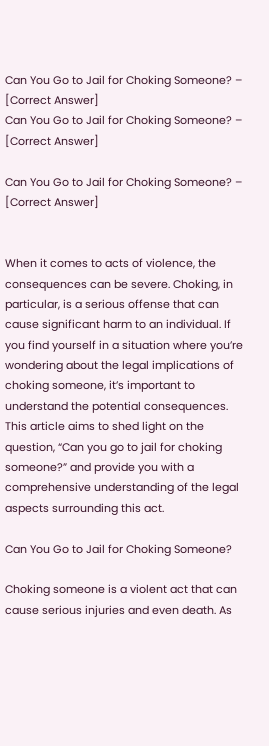Can You Go to Jail for Choking Someone? – [Correct Answer]
Can You Go to Jail for Choking Someone? – [Correct Answer]

Can You Go to Jail for Choking Someone? – [Correct Answer]


When it comes to acts of violence, the consequences can be severe. Choking, in particular, is a serious offense that can cause significant harm to an individual. If you find yourself in a situation where you’re wondering about the legal implications of choking someone, it’s important to understand the potential consequences. This article aims to shed light on the question, “Can you go to jail for choking someone?” and provide you with a comprehensive understanding of the legal aspects surrounding this act.

Can You Go to Jail for Choking Someone?

Choking someone is a violent act that can cause serious injuries and even death. As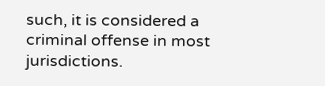such, it is considered a criminal offense in most jurisdictions.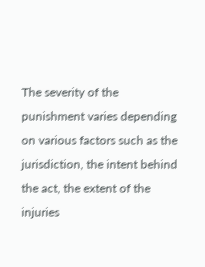The severity of the punishment varies depending on various factors such as the jurisdiction, the intent behind the act, the extent of the injuries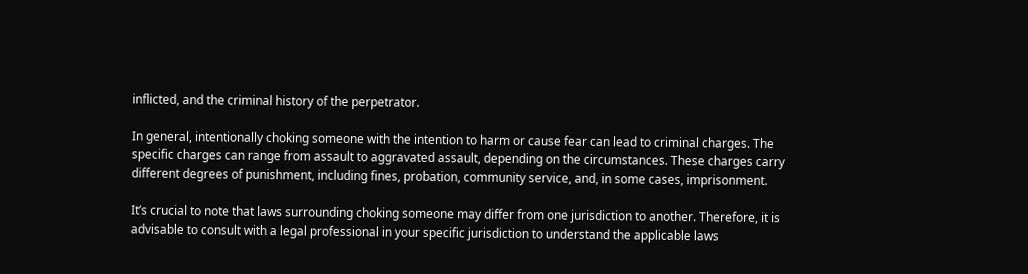inflicted, and the criminal history of the perpetrator.

In general, intentionally choking someone with the intention to harm or cause fear can lead to criminal charges. The specific charges can range from assault to aggravated assault, depending on the circumstances. These charges carry different degrees of punishment, including fines, probation, community service, and, in some cases, imprisonment.

It’s crucial to note that laws surrounding choking someone may differ from one jurisdiction to another. Therefore, it is advisable to consult with a legal professional in your specific jurisdiction to understand the applicable laws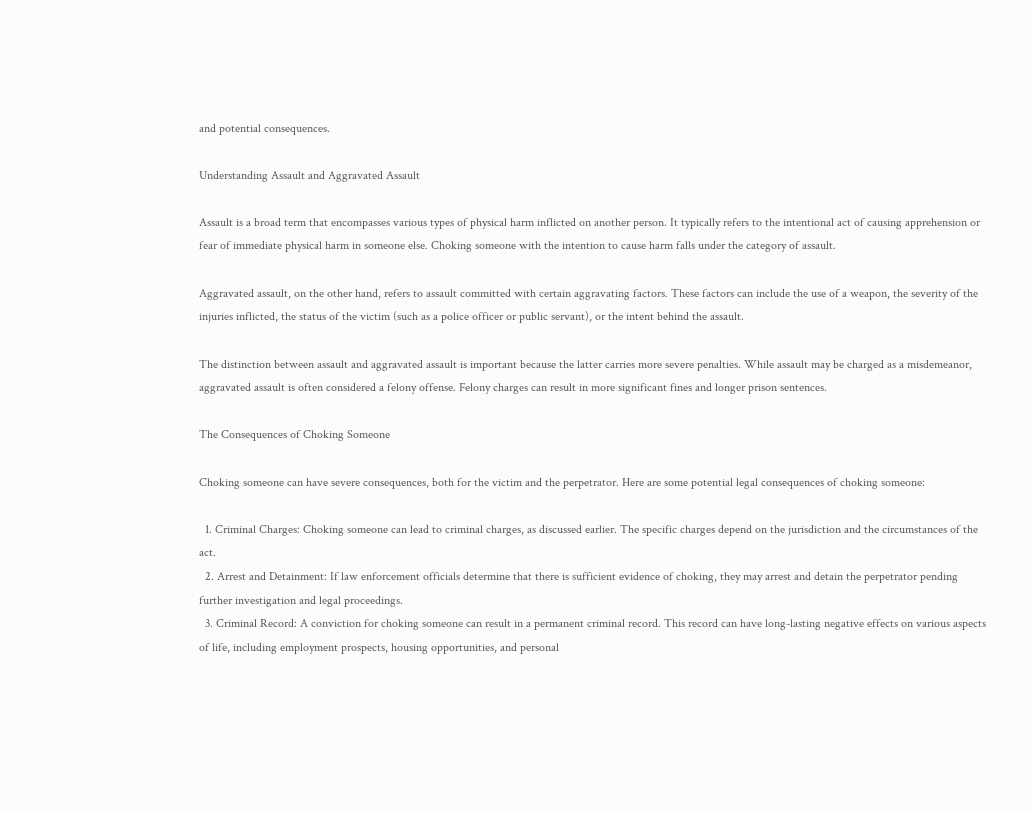and potential consequences.

Understanding Assault and Aggravated Assault

Assault is a broad term that encompasses various types of physical harm inflicted on another person. It typically refers to the intentional act of causing apprehension or fear of immediate physical harm in someone else. Choking someone with the intention to cause harm falls under the category of assault.

Aggravated assault, on the other hand, refers to assault committed with certain aggravating factors. These factors can include the use of a weapon, the severity of the injuries inflicted, the status of the victim (such as a police officer or public servant), or the intent behind the assault.

The distinction between assault and aggravated assault is important because the latter carries more severe penalties. While assault may be charged as a misdemeanor, aggravated assault is often considered a felony offense. Felony charges can result in more significant fines and longer prison sentences.

The Consequences of Choking Someone

Choking someone can have severe consequences, both for the victim and the perpetrator. Here are some potential legal consequences of choking someone:

  1. Criminal Charges: Choking someone can lead to criminal charges, as discussed earlier. The specific charges depend on the jurisdiction and the circumstances of the act.
  2. Arrest and Detainment: If law enforcement officials determine that there is sufficient evidence of choking, they may arrest and detain the perpetrator pending further investigation and legal proceedings.
  3. Criminal Record: A conviction for choking someone can result in a permanent criminal record. This record can have long-lasting negative effects on various aspects of life, including employment prospects, housing opportunities, and personal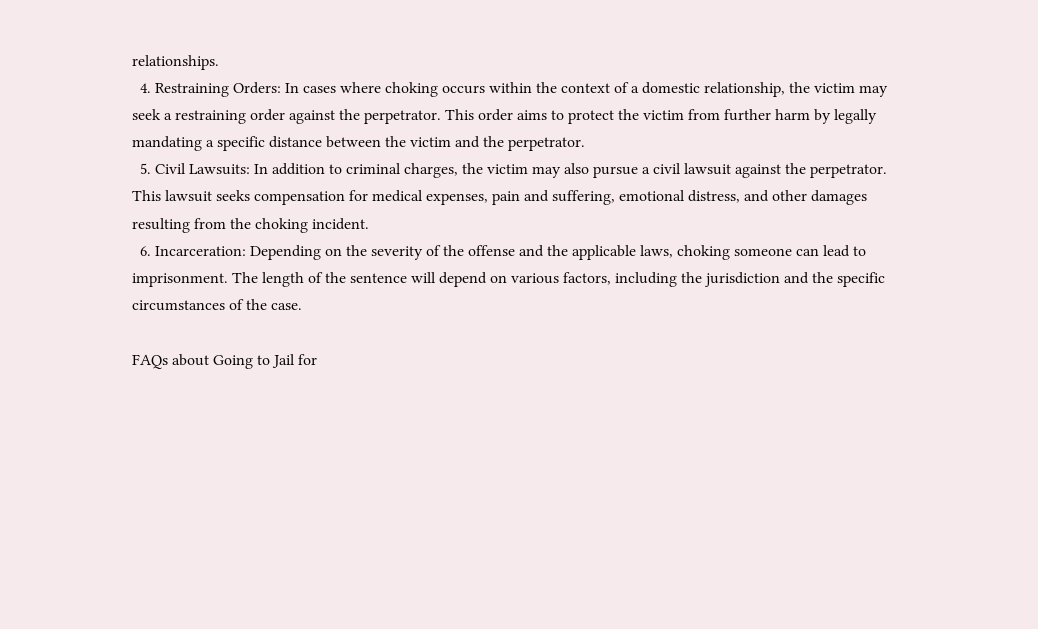relationships.
  4. Restraining Orders: In cases where choking occurs within the context of a domestic relationship, the victim may seek a restraining order against the perpetrator. This order aims to protect the victim from further harm by legally mandating a specific distance between the victim and the perpetrator.
  5. Civil Lawsuits: In addition to criminal charges, the victim may also pursue a civil lawsuit against the perpetrator. This lawsuit seeks compensation for medical expenses, pain and suffering, emotional distress, and other damages resulting from the choking incident.
  6. Incarceration: Depending on the severity of the offense and the applicable laws, choking someone can lead to imprisonment. The length of the sentence will depend on various factors, including the jurisdiction and the specific circumstances of the case.

FAQs about Going to Jail for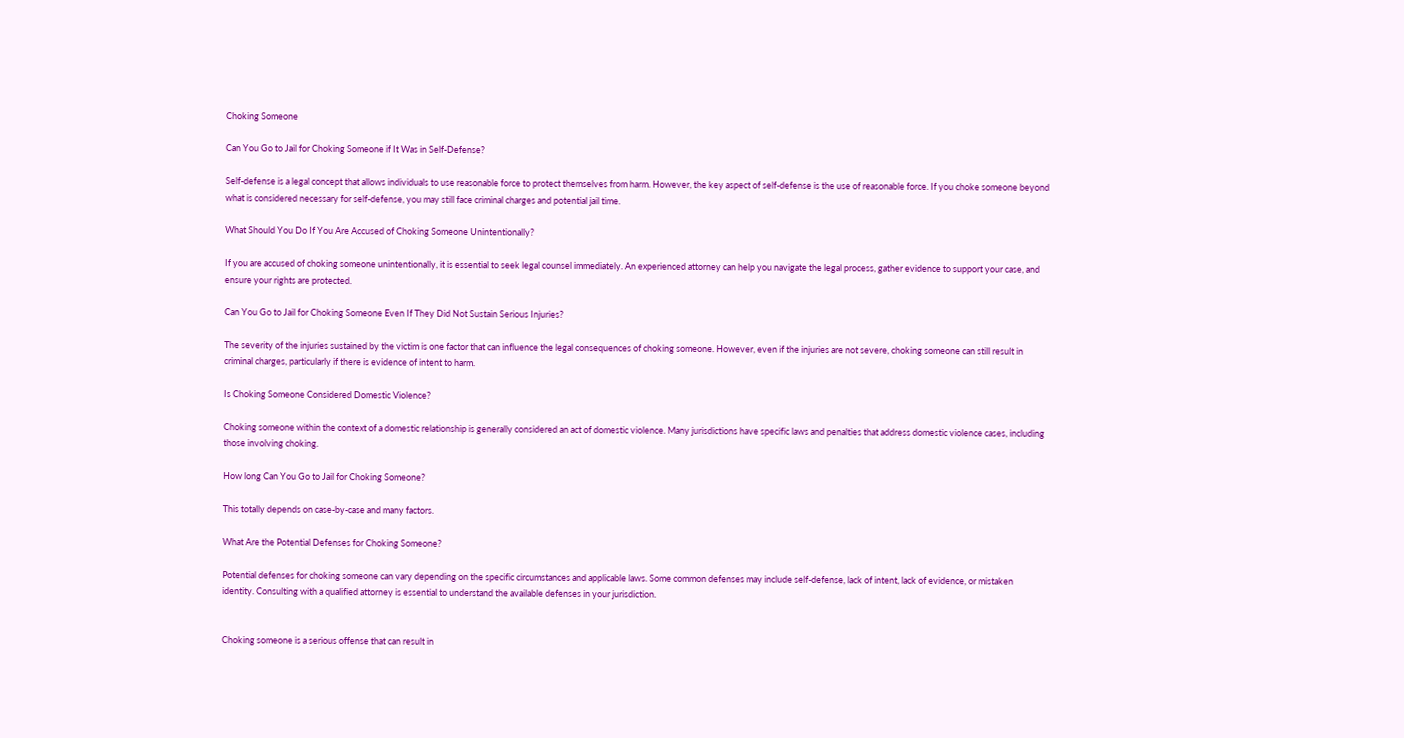Choking Someone

Can You Go to Jail for Choking Someone if It Was in Self-Defense?

Self-defense is a legal concept that allows individuals to use reasonable force to protect themselves from harm. However, the key aspect of self-defense is the use of reasonable force. If you choke someone beyond what is considered necessary for self-defense, you may still face criminal charges and potential jail time.

What Should You Do If You Are Accused of Choking Someone Unintentionally?

If you are accused of choking someone unintentionally, it is essential to seek legal counsel immediately. An experienced attorney can help you navigate the legal process, gather evidence to support your case, and ensure your rights are protected.

Can You Go to Jail for Choking Someone Even If They Did Not Sustain Serious Injuries?

The severity of the injuries sustained by the victim is one factor that can influence the legal consequences of choking someone. However, even if the injuries are not severe, choking someone can still result in criminal charges, particularly if there is evidence of intent to harm.

Is Choking Someone Considered Domestic Violence?

Choking someone within the context of a domestic relationship is generally considered an act of domestic violence. Many jurisdictions have specific laws and penalties that address domestic violence cases, including those involving choking.

How long Can You Go to Jail for Choking Someone?

This totally depends on case-by-case and many factors.

What Are the Potential Defenses for Choking Someone?

Potential defenses for choking someone can vary depending on the specific circumstances and applicable laws. Some common defenses may include self-defense, lack of intent, lack of evidence, or mistaken identity. Consulting with a qualified attorney is essential to understand the available defenses in your jurisdiction.


Choking someone is a serious offense that can result in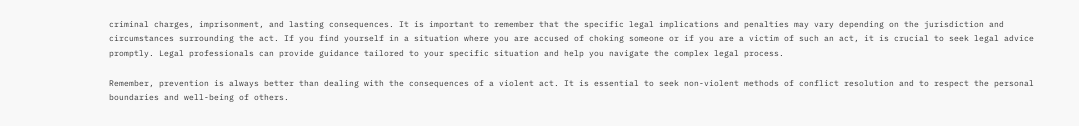criminal charges, imprisonment, and lasting consequences. It is important to remember that the specific legal implications and penalties may vary depending on the jurisdiction and circumstances surrounding the act. If you find yourself in a situation where you are accused of choking someone or if you are a victim of such an act, it is crucial to seek legal advice promptly. Legal professionals can provide guidance tailored to your specific situation and help you navigate the complex legal process.

Remember, prevention is always better than dealing with the consequences of a violent act. It is essential to seek non-violent methods of conflict resolution and to respect the personal boundaries and well-being of others.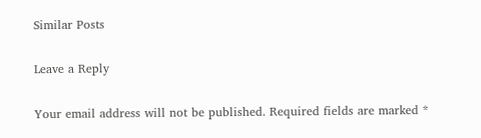Similar Posts

Leave a Reply

Your email address will not be published. Required fields are marked *